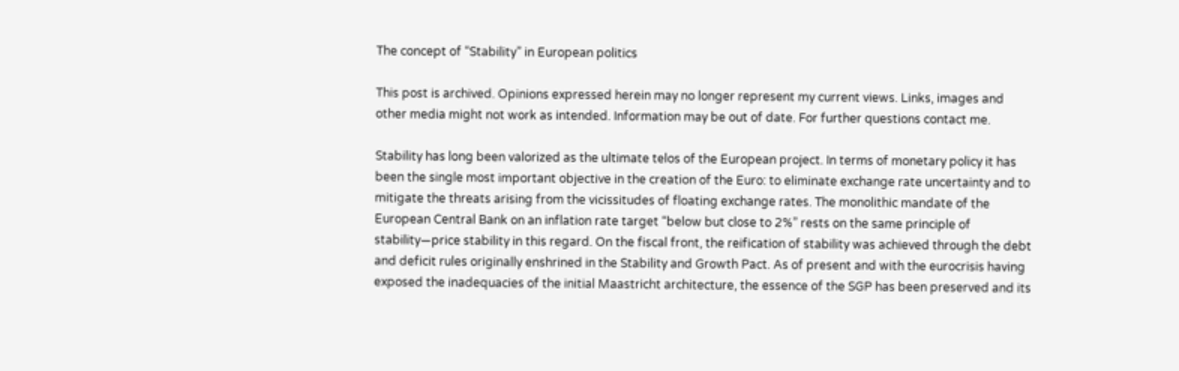The concept of “Stability” in European politics

This post is archived. Opinions expressed herein may no longer represent my current views. Links, images and other media might not work as intended. Information may be out of date. For further questions contact me.

Stability has long been valorized as the ultimate telos of the European project. In terms of monetary policy it has been the single most important objective in the creation of the Euro: to eliminate exchange rate uncertainty and to mitigate the threats arising from the vicissitudes of floating exchange rates. The monolithic mandate of the European Central Bank on an inflation rate target “below but close to 2%” rests on the same principle of stability—price stability in this regard. On the fiscal front, the reification of stability was achieved through the debt and deficit rules originally enshrined in the Stability and Growth Pact. As of present and with the eurocrisis having exposed the inadequacies of the initial Maastricht architecture, the essence of the SGP has been preserved and its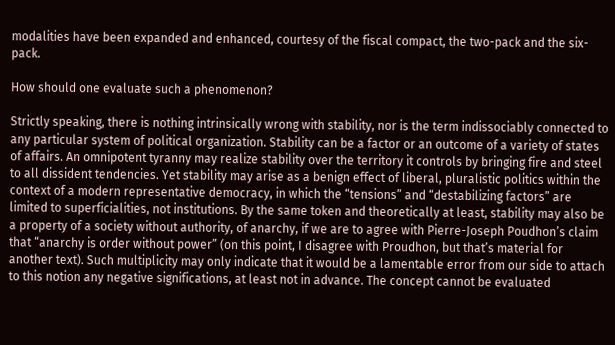modalities have been expanded and enhanced, courtesy of the fiscal compact, the two-pack and the six-pack.

How should one evaluate such a phenomenon?

Strictly speaking, there is nothing intrinsically wrong with stability, nor is the term indissociably connected to any particular system of political organization. Stability can be a factor or an outcome of a variety of states of affairs. An omnipotent tyranny may realize stability over the territory it controls by bringing fire and steel to all dissident tendencies. Yet stability may arise as a benign effect of liberal, pluralistic politics within the context of a modern representative democracy, in which the “tensions” and “destabilizing factors” are limited to superficialities, not institutions. By the same token and theoretically at least, stability may also be a property of a society without authority, of anarchy, if we are to agree with Pierre-Joseph Poudhon’s claim that “anarchy is order without power” (on this point, I disagree with Proudhon, but that’s material for another text). Such multiplicity may only indicate that it would be a lamentable error from our side to attach to this notion any negative significations, at least not in advance. The concept cannot be evaluated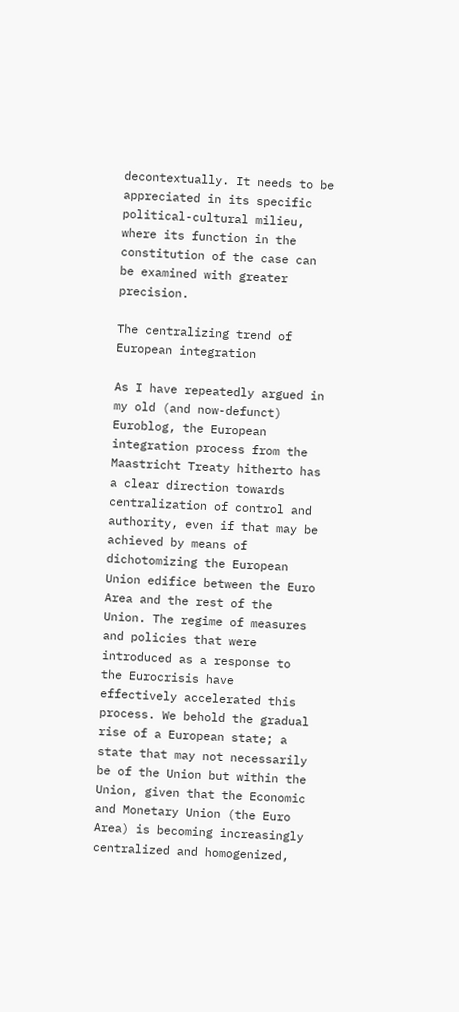decontextually. It needs to be appreciated in its specific political-cultural milieu, where its function in the constitution of the case can be examined with greater precision.

The centralizing trend of European integration

As I have repeatedly argued in my old (and now-defunct) Euroblog, the European integration process from the Maastricht Treaty hitherto has a clear direction towards centralization of control and authority, even if that may be achieved by means of dichotomizing the European Union edifice between the Euro Area and the rest of the Union. The regime of measures and policies that were introduced as a response to the Eurocrisis have effectively accelerated this process. We behold the gradual rise of a European state; a state that may not necessarily be of the Union but within the Union, given that the Economic and Monetary Union (the Euro Area) is becoming increasingly centralized and homogenized,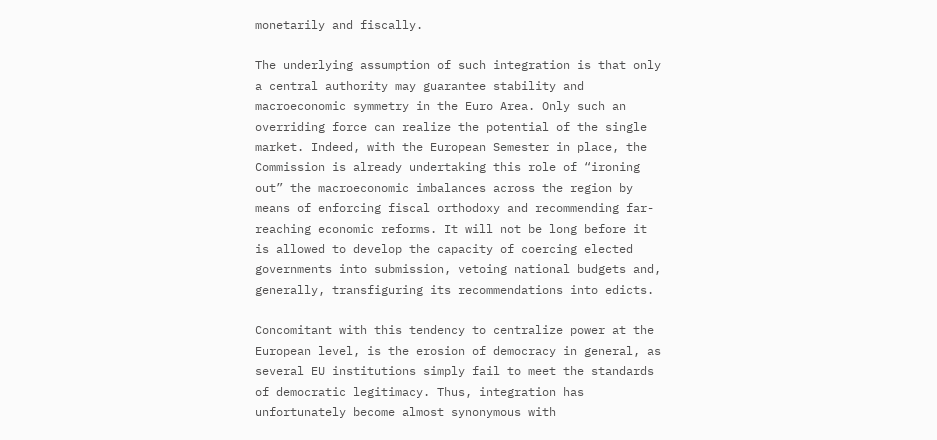monetarily and fiscally.

The underlying assumption of such integration is that only a central authority may guarantee stability and macroeconomic symmetry in the Euro Area. Only such an overriding force can realize the potential of the single market. Indeed, with the European Semester in place, the Commission is already undertaking this role of “ironing out” the macroeconomic imbalances across the region by means of enforcing fiscal orthodoxy and recommending far-reaching economic reforms. It will not be long before it is allowed to develop the capacity of coercing elected governments into submission, vetoing national budgets and, generally, transfiguring its recommendations into edicts.

Concomitant with this tendency to centralize power at the European level, is the erosion of democracy in general, as several EU institutions simply fail to meet the standards of democratic legitimacy. Thus, integration has unfortunately become almost synonymous with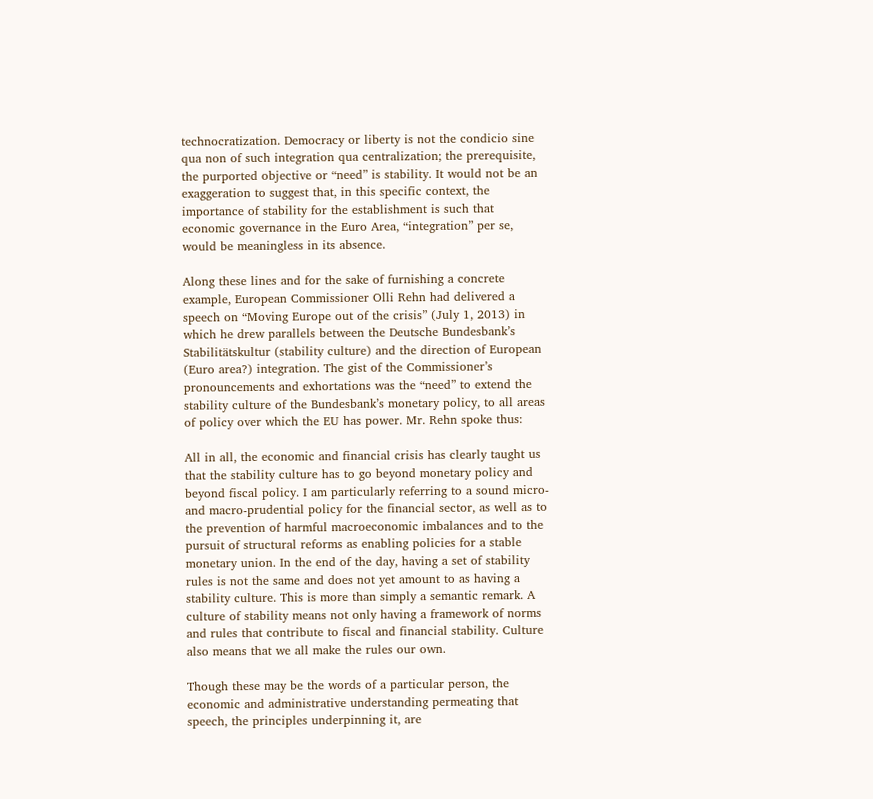technocratization. Democracy or liberty is not the condicio sine qua non of such integration qua centralization; the prerequisite, the purported objective or “need” is stability. It would not be an exaggeration to suggest that, in this specific context, the importance of stability for the establishment is such that economic governance in the Euro Area, “integration” per se, would be meaningless in its absence.

Along these lines and for the sake of furnishing a concrete example, European Commissioner Olli Rehn had delivered a speech on “Moving Europe out of the crisis” (July 1, 2013) in which he drew parallels between the Deutsche Bundesbank’s Stabilitätskultur (stability culture) and the direction of European (Euro area?) integration. The gist of the Commissioner’s pronouncements and exhortations was the “need” to extend the stability culture of the Bundesbank’s monetary policy, to all areas of policy over which the EU has power. Mr. Rehn spoke thus:

All in all, the economic and financial crisis has clearly taught us that the stability culture has to go beyond monetary policy and beyond fiscal policy. I am particularly referring to a sound micro- and macro-prudential policy for the financial sector, as well as to the prevention of harmful macroeconomic imbalances and to the pursuit of structural reforms as enabling policies for a stable monetary union. In the end of the day, having a set of stability rules is not the same and does not yet amount to as having a stability culture. This is more than simply a semantic remark. A culture of stability means not only having a framework of norms and rules that contribute to fiscal and financial stability. Culture also means that we all make the rules our own.

Though these may be the words of a particular person, the economic and administrative understanding permeating that speech, the principles underpinning it, are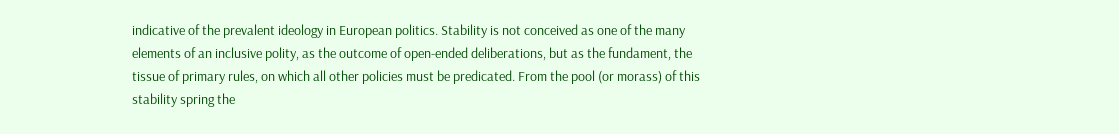indicative of the prevalent ideology in European politics. Stability is not conceived as one of the many elements of an inclusive polity, as the outcome of open-ended deliberations, but as the fundament, the tissue of primary rules, on which all other policies must be predicated. From the pool (or morass) of this stability spring the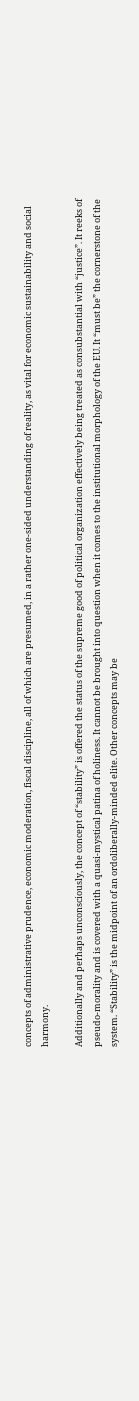concepts of administrative prudence, economic moderation, fiscal discipline, all of which are presumed, in a rather one-sided understanding of reality, as vital for economic sustainability and social harmony.

Additionally and perhaps unconsciously, the concept of “stability” is offered the status of the supreme good of political organization effectively being treated as consubstantial with “justice”. It reeks of pseudo-morality and is covered with a quasi-mystical patina of holiness. It cannot be brought into question when it comes to the institutional morphology of the EU. It “must be” the cornerstone of the system. “Stability” is the midpoint of an ordoliberally-minded elite. Other concepts may be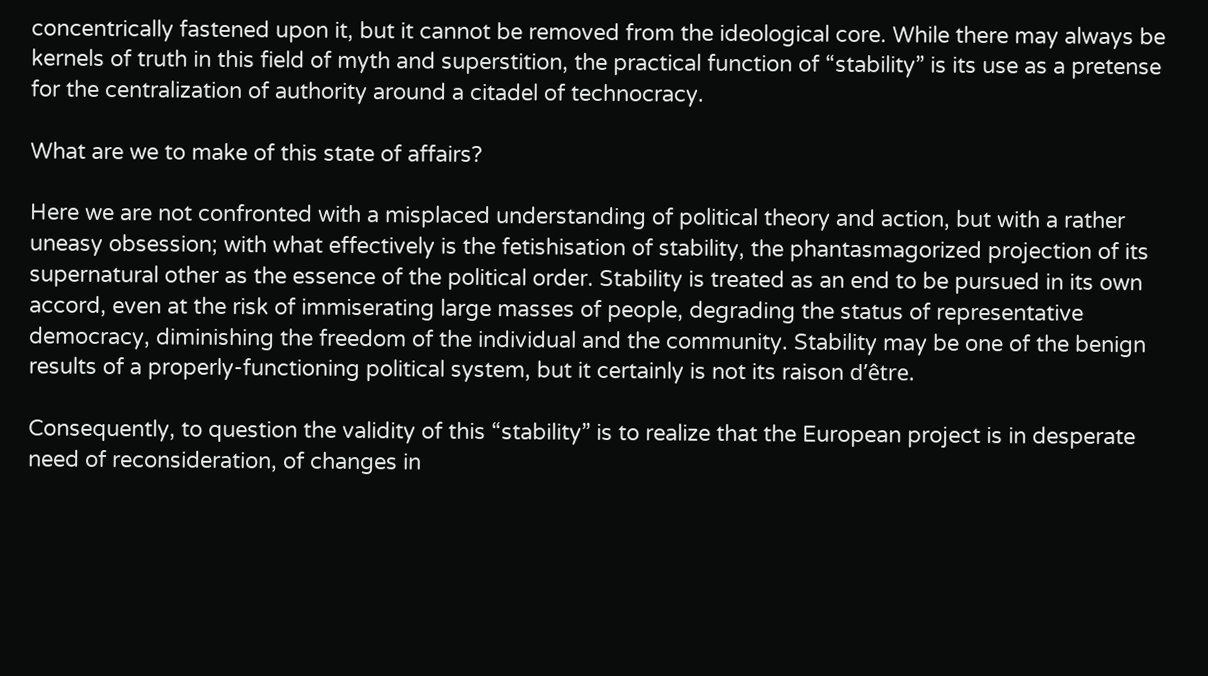concentrically fastened upon it, but it cannot be removed from the ideological core. While there may always be kernels of truth in this field of myth and superstition, the practical function of “stability” is its use as a pretense for the centralization of authority around a citadel of technocracy.

What are we to make of this state of affairs?

Here we are not confronted with a misplaced understanding of political theory and action, but with a rather uneasy obsession; with what effectively is the fetishisation of stability, the phantasmagorized projection of its supernatural other as the essence of the political order. Stability is treated as an end to be pursued in its own accord, even at the risk of immiserating large masses of people, degrading the status of representative democracy, diminishing the freedom of the individual and the community. Stability may be one of the benign results of a properly-functioning political system, but it certainly is not its raison d’être.

Consequently, to question the validity of this “stability” is to realize that the European project is in desperate need of reconsideration, of changes in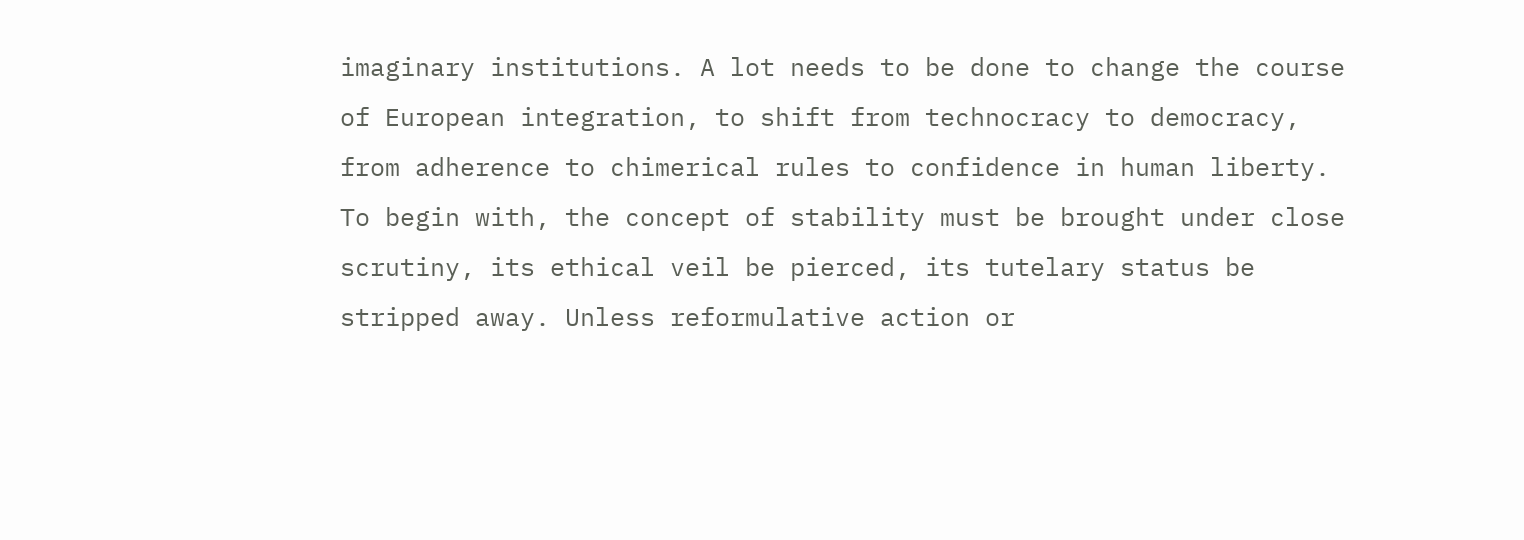imaginary institutions. A lot needs to be done to change the course of European integration, to shift from technocracy to democracy, from adherence to chimerical rules to confidence in human liberty. To begin with, the concept of stability must be brought under close scrutiny, its ethical veil be pierced, its tutelary status be stripped away. Unless reformulative action or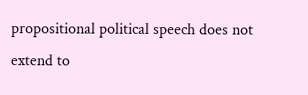propositional political speech does not extend to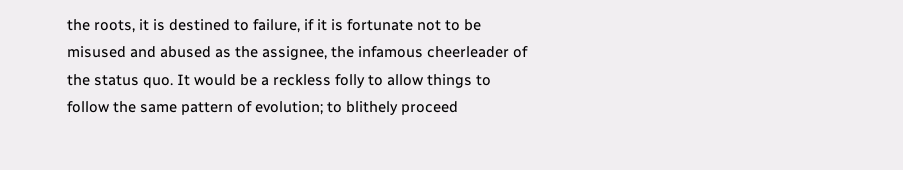the roots, it is destined to failure, if it is fortunate not to be misused and abused as the assignee, the infamous cheerleader of the status quo. It would be a reckless folly to allow things to follow the same pattern of evolution; to blithely proceed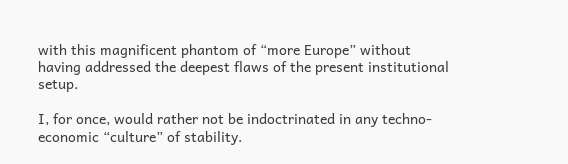with this magnificent phantom of “more Europe” without having addressed the deepest flaws of the present institutional setup.

I, for once, would rather not be indoctrinated in any techno-economic “culture” of stability.